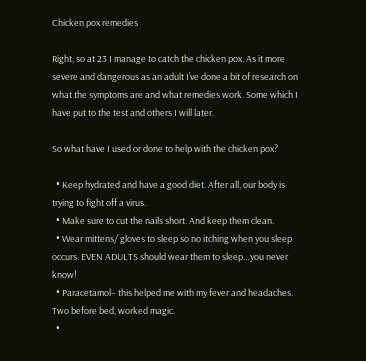Chicken pox remedies

Right, so at 23 I manage to catch the chicken pox. As it more severe and dangerous as an adult I’ve done a bit of research on what the symptoms are and what remedies work. Some which I have put to the test and others I will later.

So what have I used or done to help with the chicken pox?

  • Keep hydrated and have a good diet. After all, our body is trying to fight off a virus.
  • Make sure to cut the nails short. And keep them clean.
  • Wear mittens/ gloves to sleep so no itching when you sleep occurs. EVEN ADULTS should wear them to sleep…you never know!
  • Paracetamol– this helped me with my fever and headaches. Two before bed, worked magic.
  •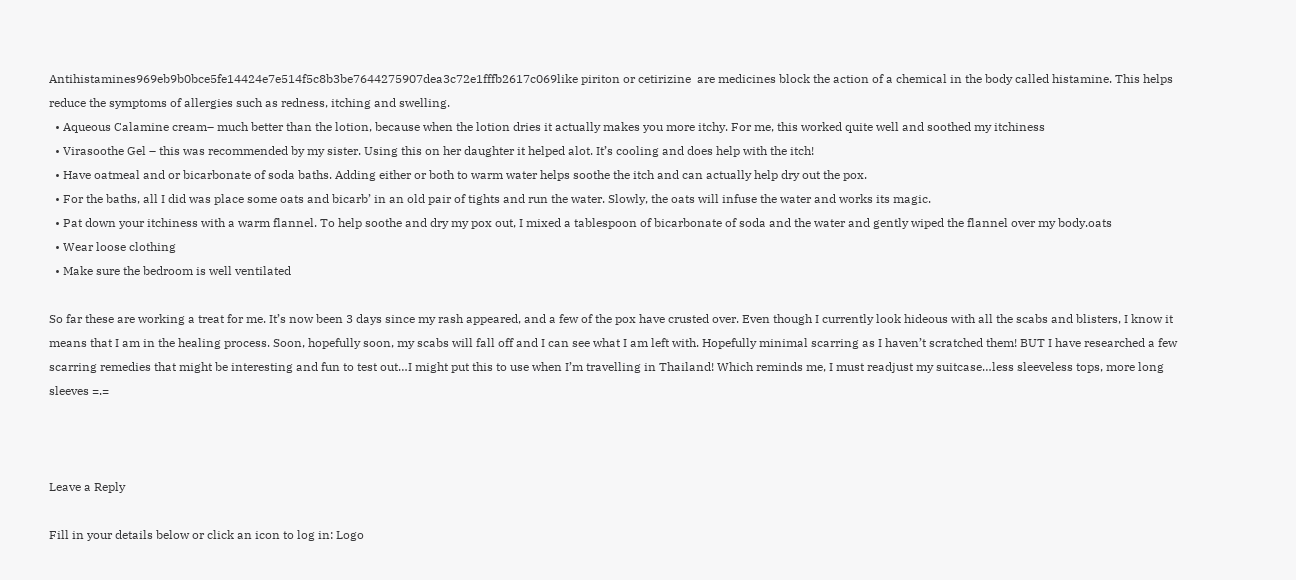Antihistamines969eb9b0bce5fe14424e7e514f5c8b3be7644275907dea3c72e1fffb2617c069like piriton or cetirizine  are medicines block the action of a chemical in the body called histamine. This helps reduce the symptoms of allergies such as redness, itching and swelling.
  • Aqueous Calamine cream– much better than the lotion, because when the lotion dries it actually makes you more itchy. For me, this worked quite well and soothed my itchiness
  • Virasoothe Gel – this was recommended by my sister. Using this on her daughter it helped alot. It’s cooling and does help with the itch!
  • Have oatmeal and or bicarbonate of soda baths. Adding either or both to warm water helps soothe the itch and can actually help dry out the pox.
  • For the baths, all I did was place some oats and bicarb’ in an old pair of tights and run the water. Slowly, the oats will infuse the water and works its magic.
  • Pat down your itchiness with a warm flannel. To help soothe and dry my pox out, I mixed a tablespoon of bicarbonate of soda and the water and gently wiped the flannel over my body.oats
  • Wear loose clothing
  • Make sure the bedroom is well ventilated

So far these are working a treat for me. It’s now been 3 days since my rash appeared, and a few of the pox have crusted over. Even though I currently look hideous with all the scabs and blisters, I know it means that I am in the healing process. Soon, hopefully soon, my scabs will fall off and I can see what I am left with. Hopefully minimal scarring as I haven’t scratched them! BUT I have researched a few scarring remedies that might be interesting and fun to test out…I might put this to use when I’m travelling in Thailand! Which reminds me, I must readjust my suitcase…less sleeveless tops, more long sleeves =.=



Leave a Reply

Fill in your details below or click an icon to log in: Logo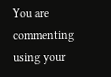You are commenting using your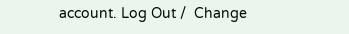account. Log Out /  Change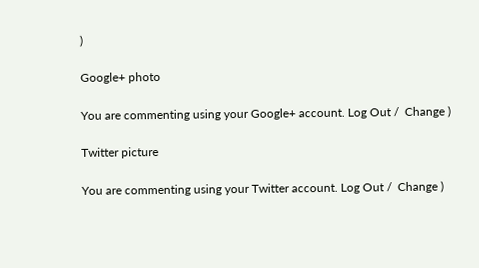)

Google+ photo

You are commenting using your Google+ account. Log Out /  Change )

Twitter picture

You are commenting using your Twitter account. Log Out /  Change )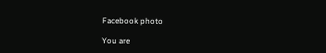Facebook photo

You are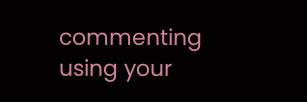commenting using your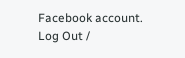Facebook account. Log Out /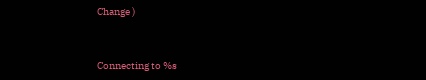Change )


Connecting to %s